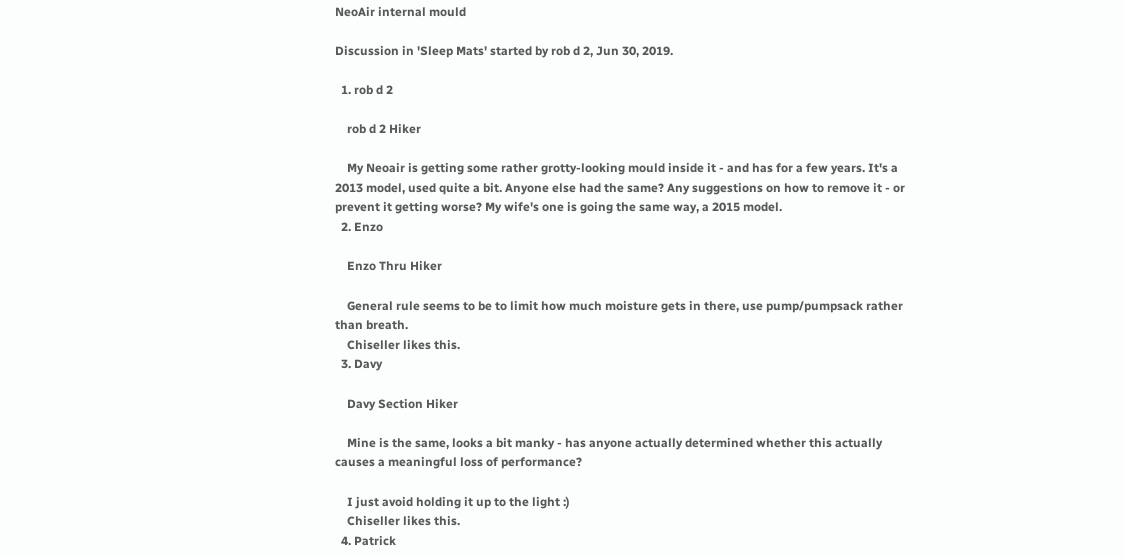NeoAir internal mould

Discussion in 'Sleep Mats' started by rob d 2, Jun 30, 2019.

  1. rob d 2

    rob d 2 Hiker

    My Neoair is getting some rather grotty-looking mould inside it - and has for a few years. It's a 2013 model, used quite a bit. Anyone else had the same? Any suggestions on how to remove it - or prevent it getting worse? My wife's one is going the same way, a 2015 model.
  2. Enzo

    Enzo Thru Hiker

    General rule seems to be to limit how much moisture gets in there, use pump/pumpsack rather than breath.
    Chiseller likes this.
  3. Davy

    Davy Section Hiker

    Mine is the same, looks a bit manky - has anyone actually determined whether this actually causes a meaningful loss of performance?

    I just avoid holding it up to the light :)
    Chiseller likes this.
  4. Patrick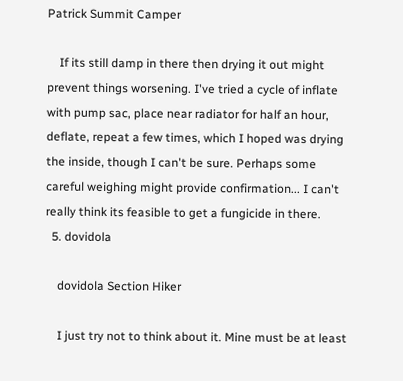Patrick Summit Camper

    If its still damp in there then drying it out might prevent things worsening. I've tried a cycle of inflate with pump sac, place near radiator for half an hour, deflate, repeat a few times, which I hoped was drying the inside, though I can't be sure. Perhaps some careful weighing might provide confirmation... I can't really think its feasible to get a fungicide in there.
  5. dovidola

    dovidola Section Hiker

    I just try not to think about it. Mine must be at least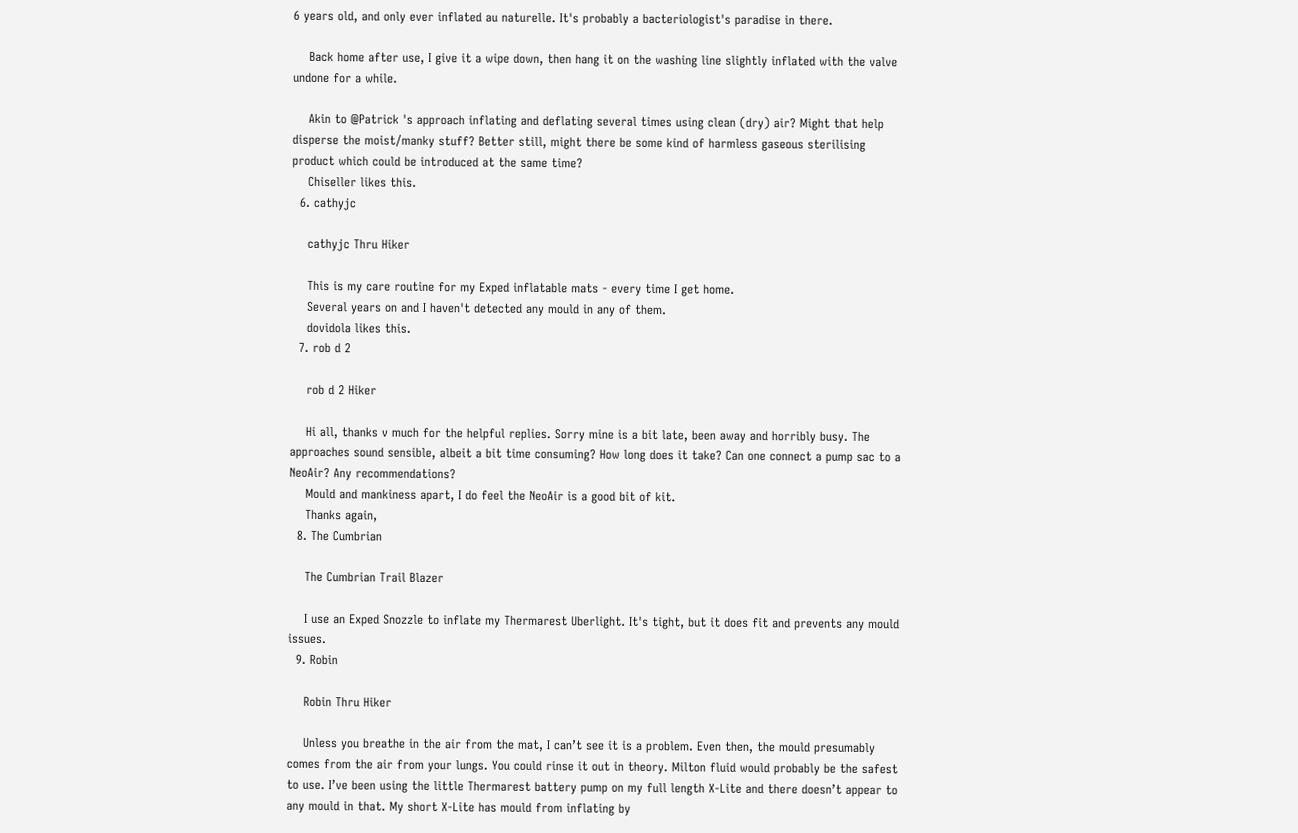6 years old, and only ever inflated au naturelle. It's probably a bacteriologist's paradise in there.

    Back home after use, I give it a wipe down, then hang it on the washing line slightly inflated with the valve undone for a while.

    Akin to @Patrick 's approach inflating and deflating several times using clean (dry) air? Might that help disperse the moist/manky stuff? Better still, might there be some kind of harmless gaseous sterilising product which could be introduced at the same time?
    Chiseller likes this.
  6. cathyjc

    cathyjc Thru Hiker

    This is my care routine for my Exped inflatable mats - every time I get home.
    Several years on and I haven't detected any mould in any of them.
    dovidola likes this.
  7. rob d 2

    rob d 2 Hiker

    Hi all, thanks v much for the helpful replies. Sorry mine is a bit late, been away and horribly busy. The approaches sound sensible, albeit a bit time consuming? How long does it take? Can one connect a pump sac to a NeoAir? Any recommendations?
    Mould and mankiness apart, I do feel the NeoAir is a good bit of kit.
    Thanks again,
  8. The Cumbrian

    The Cumbrian Trail Blazer

    I use an Exped Snozzle to inflate my Thermarest Uberlight. It's tight, but it does fit and prevents any mould issues.
  9. Robin

    Robin Thru Hiker

    Unless you breathe in the air from the mat, I can’t see it is a problem. Even then, the mould presumably comes from the air from your lungs. You could rinse it out in theory. Milton fluid would probably be the safest to use. I’ve been using the little Thermarest battery pump on my full length X-Lite and there doesn’t appear to any mould in that. My short X-Lite has mould from inflating by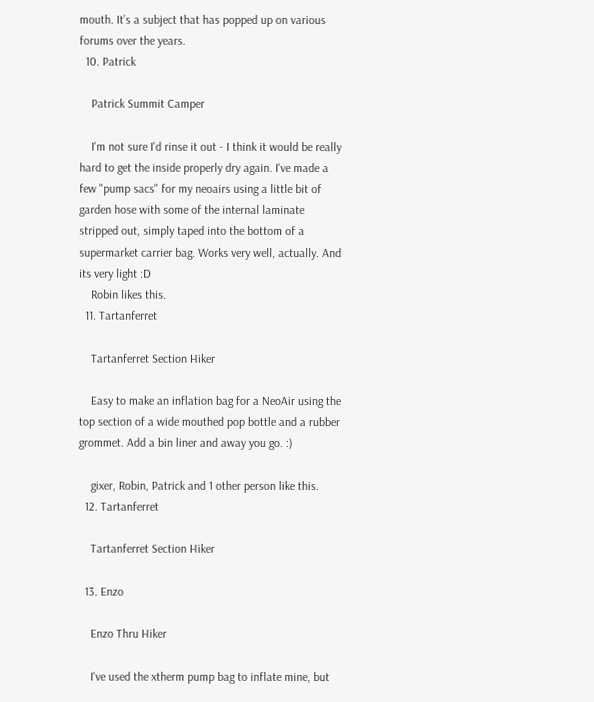mouth. It’s a subject that has popped up on various forums over the years.
  10. Patrick

    Patrick Summit Camper

    I'm not sure I'd rinse it out - I think it would be really hard to get the inside properly dry again. I've made a few "pump sacs" for my neoairs using a little bit of garden hose with some of the internal laminate stripped out, simply taped into the bottom of a supermarket carrier bag. Works very well, actually. And its very light :D
    Robin likes this.
  11. Tartanferret

    Tartanferret Section Hiker

    Easy to make an inflation bag for a NeoAir using the top section of a wide mouthed pop bottle and a rubber grommet. Add a bin liner and away you go. :)

    gixer, Robin, Patrick and 1 other person like this.
  12. Tartanferret

    Tartanferret Section Hiker

  13. Enzo

    Enzo Thru Hiker

    I've used the xtherm pump bag to inflate mine, but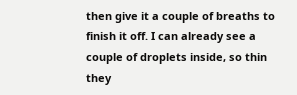then give it a couple of breaths to finish it off. I can already see a couple of droplets inside, so thin they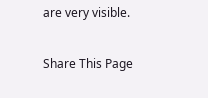are very visible.

Share This Page